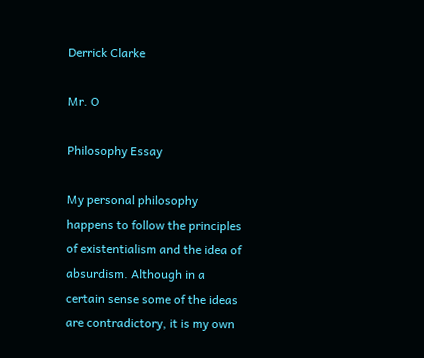Derrick Clarke

Mr. O

Philosophy Essay

My personal philosophy happens to follow the principles of existentialism and the idea of absurdism. Although in a certain sense some of the ideas are contradictory, it is my own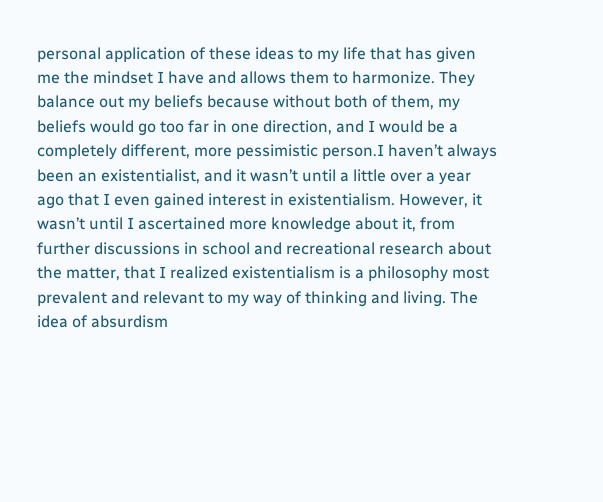personal application of these ideas to my life that has given me the mindset I have and allows them to harmonize. They balance out my beliefs because without both of them, my beliefs would go too far in one direction, and I would be a completely different, more pessimistic person.I haven’t always been an existentialist, and it wasn’t until a little over a year ago that I even gained interest in existentialism. However, it wasn’t until I ascertained more knowledge about it, from further discussions in school and recreational research about the matter, that I realized existentialism is a philosophy most prevalent and relevant to my way of thinking and living. The idea of absurdism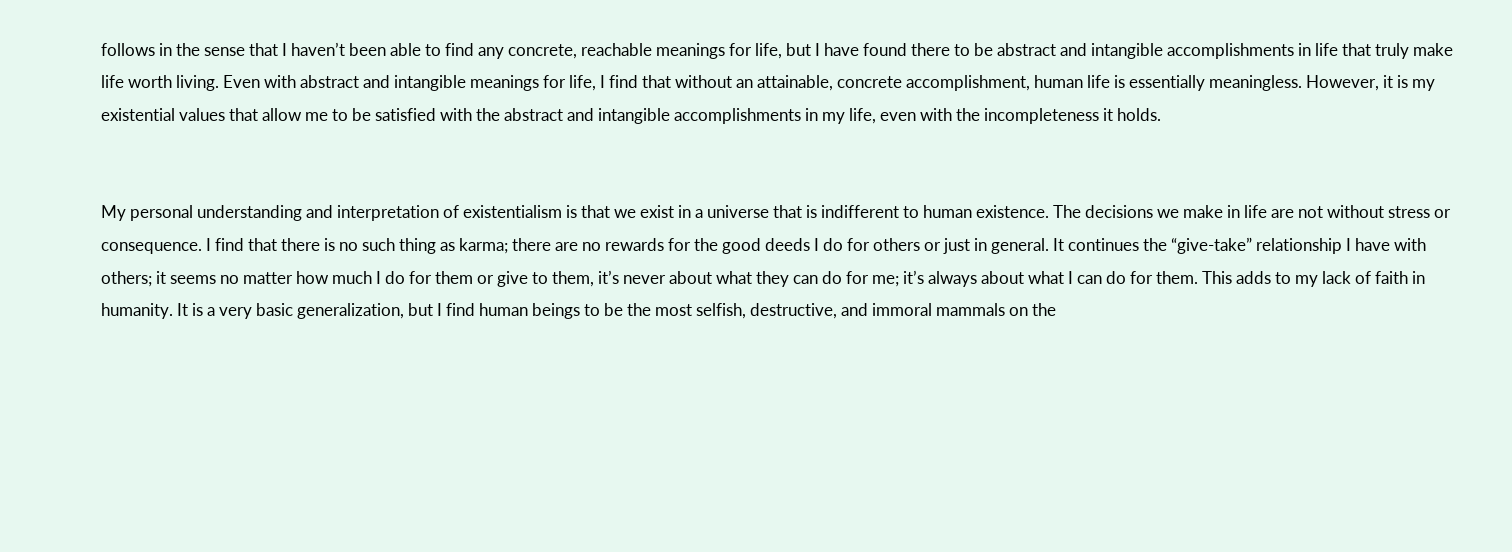follows in the sense that I haven’t been able to find any concrete, reachable meanings for life, but I have found there to be abstract and intangible accomplishments in life that truly make life worth living. Even with abstract and intangible meanings for life, I find that without an attainable, concrete accomplishment, human life is essentially meaningless. However, it is my existential values that allow me to be satisfied with the abstract and intangible accomplishments in my life, even with the incompleteness it holds.


My personal understanding and interpretation of existentialism is that we exist in a universe that is indifferent to human existence. The decisions we make in life are not without stress or consequence. I find that there is no such thing as karma; there are no rewards for the good deeds I do for others or just in general. It continues the “give-take” relationship I have with others; it seems no matter how much I do for them or give to them, it’s never about what they can do for me; it’s always about what I can do for them. This adds to my lack of faith in humanity. It is a very basic generalization, but I find human beings to be the most selfish, destructive, and immoral mammals on the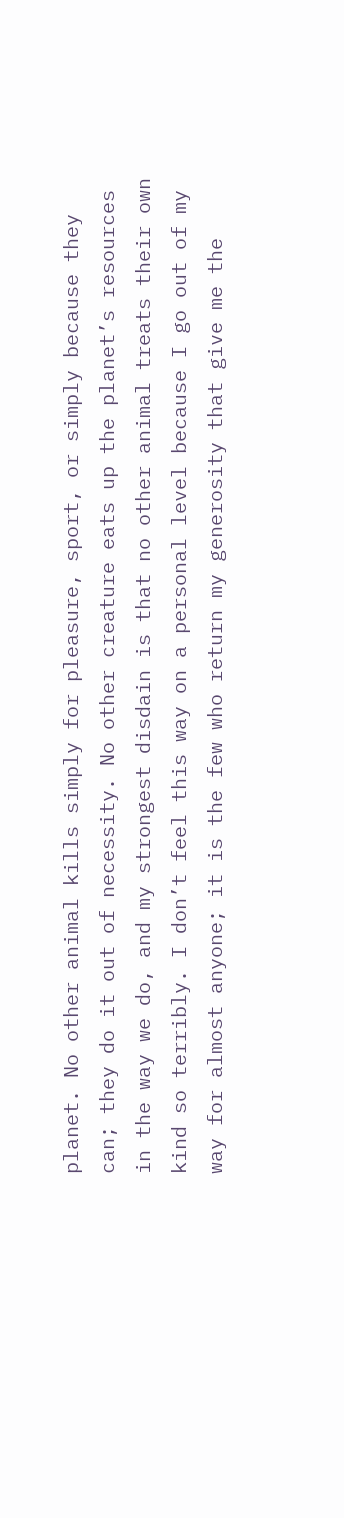planet. No other animal kills simply for pleasure, sport, or simply because they can; they do it out of necessity. No other creature eats up the planet’s resources in the way we do, and my strongest disdain is that no other animal treats their own kind so terribly. I don’t feel this way on a personal level because I go out of my way for almost anyone; it is the few who return my generosity that give me the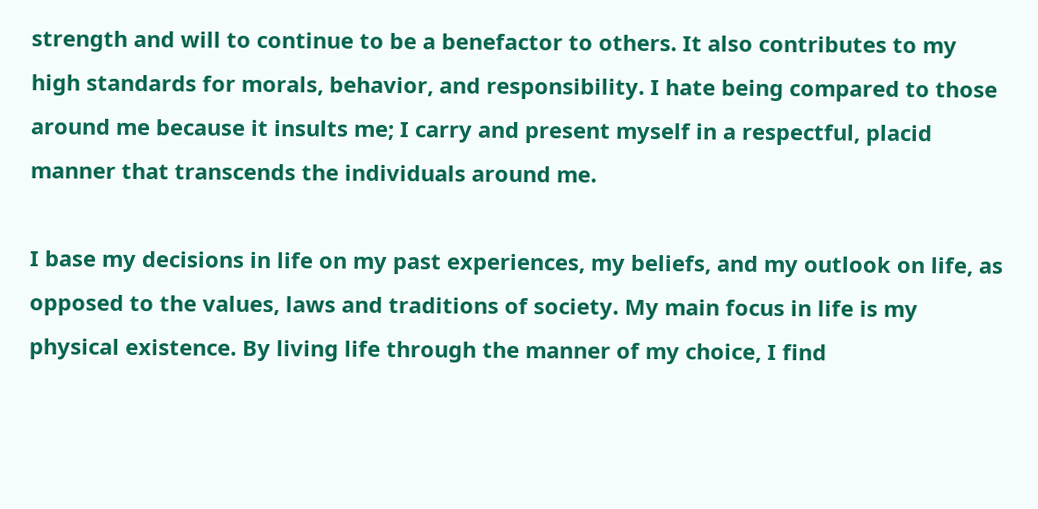strength and will to continue to be a benefactor to others. It also contributes to my high standards for morals, behavior, and responsibility. I hate being compared to those around me because it insults me; I carry and present myself in a respectful, placid manner that transcends the individuals around me.

I base my decisions in life on my past experiences, my beliefs, and my outlook on life, as opposed to the values, laws and traditions of society. My main focus in life is my physical existence. By living life through the manner of my choice, I find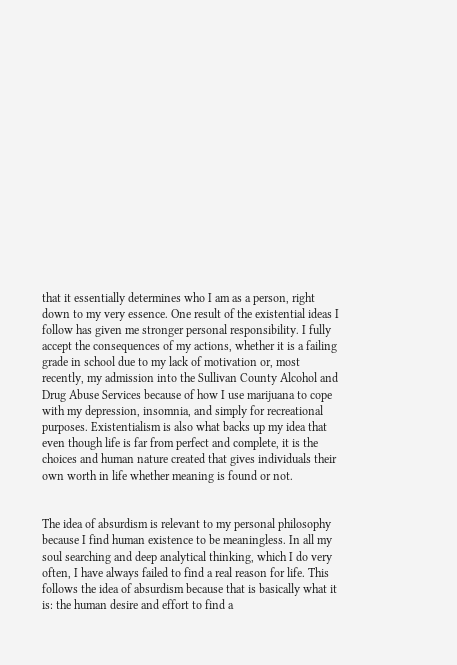that it essentially determines who I am as a person, right down to my very essence. One result of the existential ideas I follow has given me stronger personal responsibility. I fully accept the consequences of my actions, whether it is a failing grade in school due to my lack of motivation or, most recently, my admission into the Sullivan County Alcohol and Drug Abuse Services because of how I use marijuana to cope with my depression, insomnia, and simply for recreational purposes. Existentialism is also what backs up my idea that even though life is far from perfect and complete, it is the choices and human nature created that gives individuals their own worth in life whether meaning is found or not.


The idea of absurdism is relevant to my personal philosophy because I find human existence to be meaningless. In all my soul searching and deep analytical thinking, which I do very often, I have always failed to find a real reason for life. This follows the idea of absurdism because that is basically what it is: the human desire and effort to find a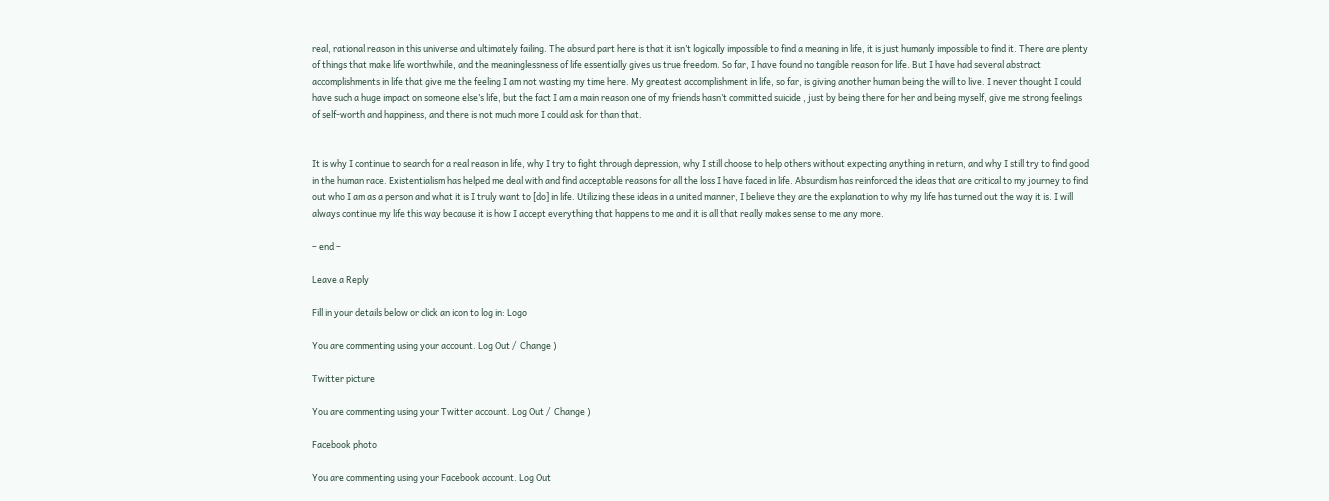real, rational reason in this universe and ultimately failing. The absurd part here is that it isn’t logically impossible to find a meaning in life, it is just humanly impossible to find it. There are plenty of things that make life worthwhile, and the meaninglessness of life essentially gives us true freedom. So far, I have found no tangible reason for life. But I have had several abstract accomplishments in life that give me the feeling I am not wasting my time here. My greatest accomplishment in life, so far, is giving another human being the will to live. I never thought I could have such a huge impact on someone else’s life, but the fact I am a main reason one of my friends hasn’t committed suicide , just by being there for her and being myself, give me strong feelings of self-worth and happiness, and there is not much more I could ask for than that.


It is why I continue to search for a real reason in life, why I try to fight through depression, why I still choose to help others without expecting anything in return, and why I still try to find good in the human race. Existentialism has helped me deal with and find acceptable reasons for all the loss I have faced in life. Absurdism has reinforced the ideas that are critical to my journey to find out who I am as a person and what it is I truly want to [do] in life. Utilizing these ideas in a united manner, I believe they are the explanation to why my life has turned out the way it is. I will always continue my life this way because it is how I accept everything that happens to me and it is all that really makes sense to me any more.

– end –

Leave a Reply

Fill in your details below or click an icon to log in: Logo

You are commenting using your account. Log Out /  Change )

Twitter picture

You are commenting using your Twitter account. Log Out /  Change )

Facebook photo

You are commenting using your Facebook account. Log Out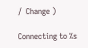/  Change )

Connecting to %s